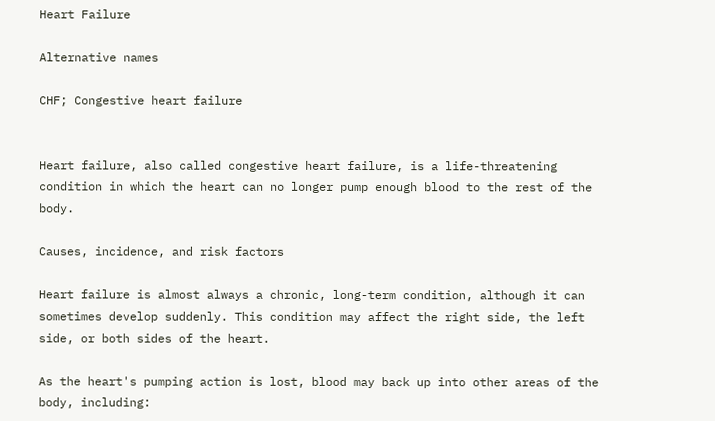Heart Failure

Alternative names

CHF; Congestive heart failure


Heart failure, also called congestive heart failure, is a life-threatening condition in which the heart can no longer pump enough blood to the rest of the body.

Causes, incidence, and risk factors

Heart failure is almost always a chronic, long-term condition, although it can sometimes develop suddenly. This condition may affect the right side, the left side, or both sides of the heart.

As the heart's pumping action is lost, blood may back up into other areas of the body, including: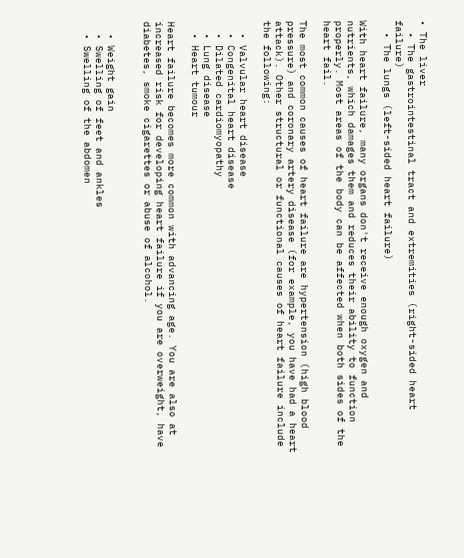• The liver
  • The gastrointestinal tract and extremities (right-sided heart failure)
  • The lungs (left-sided heart failure)

With heart failure, many organs don't receive enough oxygen and nutrients, which damages them and reduces their ability to function properly. Most areas of the body can be affected when both sides of the heart fail.

The most common causes of heart failure are hypertension (high blood pressure) and coronary artery disease (for example, you have had a heart attack). Other structural or functional causes of heart failure include the following:

  • Valvular heart disease
  • Congenital heart disease
  • Dilated cardiomyopathy
  • Lung disease
  • Heart tumour

Heart failure becomes more common with advancing age. You are also at increased risk for developing heart failure if you are overweight, have diabetes, smoke cigarettes or abuse of alcohol.


  • Weight gain
  • Swelling of feet and ankles
  • Swelling of the abdomen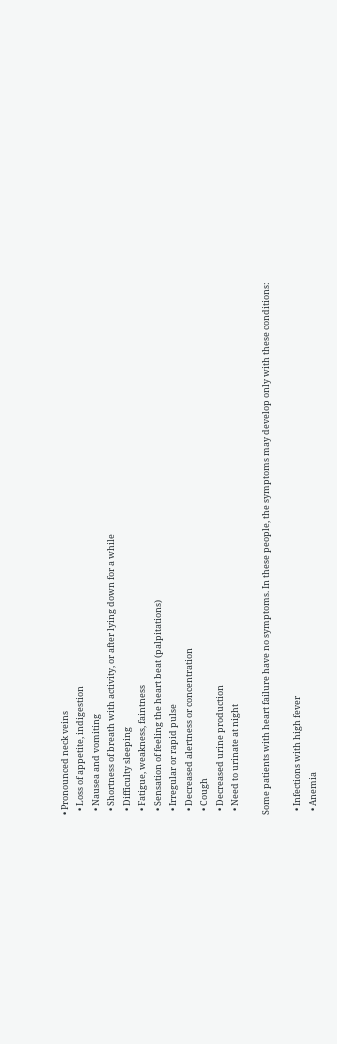• Pronounced neck veins
  • Loss of appetite, indigestion
  • Nausea and vomiting
  • Shortness of breath with activity, or after lying down for a while
  • Difficulty sleeping
  • Fatigue, weakness, faintness
  • Sensation of feeling the heart beat (palpitations)
  • Irregular or rapid pulse
  • Decreased alertness or concentration
  • Cough
  • Decreased urine production
  • Need to urinate at night

Some patients with heart failure have no symptoms. In these people, the symptoms may develop only with these conditions:

  • Infections with high fever
  • Anemia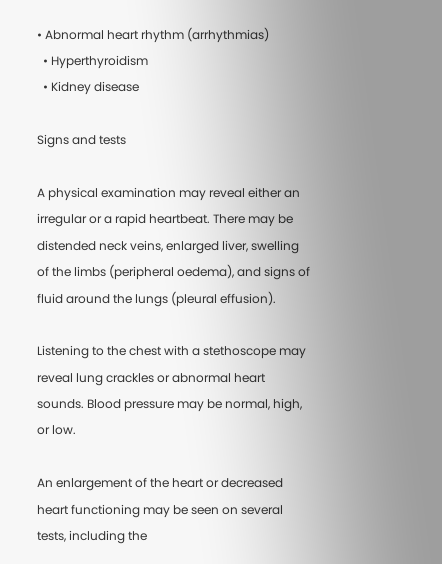• Abnormal heart rhythm (arrhythmias)
  • Hyperthyroidism
  • Kidney disease

Signs and tests

A physical examination may reveal either an irregular or a rapid heartbeat. There may be distended neck veins, enlarged liver, swelling of the limbs (peripheral oedema), and signs of fluid around the lungs (pleural effusion).

Listening to the chest with a stethoscope may reveal lung crackles or abnormal heart sounds. Blood pressure may be normal, high, or low.

An enlargement of the heart or decreased heart functioning may be seen on several tests, including the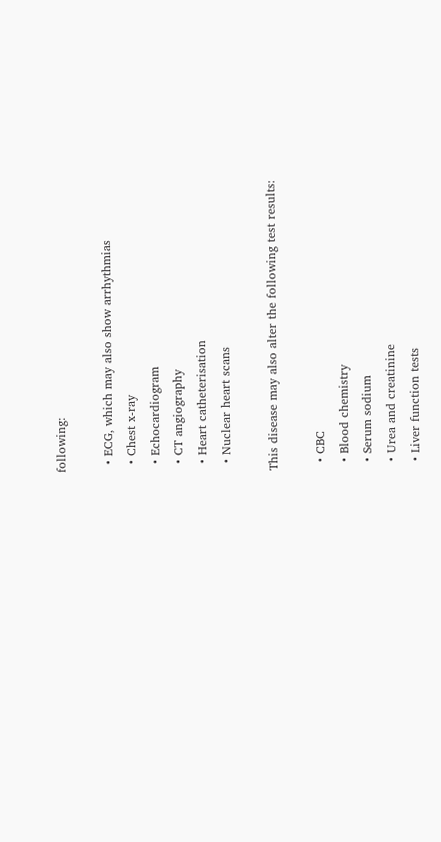following:

  • ECG, which may also show arrhythmias
  • Chest x-ray
  • Echocardiogram
  • CT angiography
  • Heart catheterisation
  • Nuclear heart scans

This disease may also alter the following test results:

  • CBC
  • Blood chemistry
  • Serum sodium
  • Urea and creatinine
  • Liver function tests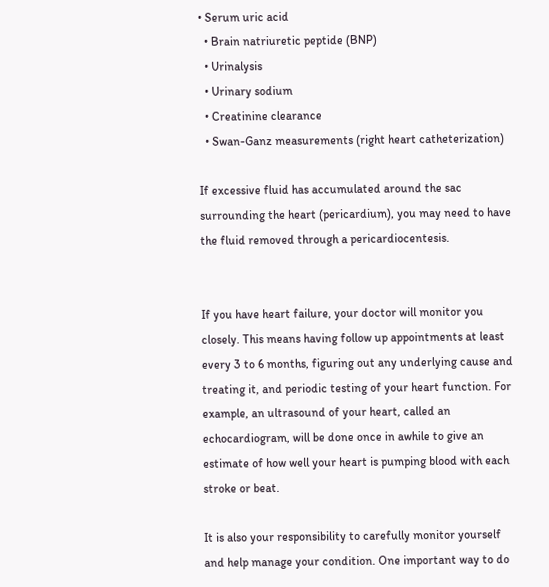• Serum uric acid
  • Brain natriuretic peptide (BNP)
  • Urinalysis
  • Urinary sodium
  • Creatinine clearance
  • Swan-Ganz measurements (right heart catheterization)

If excessive fluid has accumulated around the sac surrounding the heart (pericardium), you may need to have the fluid removed through a pericardiocentesis.


If you have heart failure, your doctor will monitor you closely. This means having follow up appointments at least every 3 to 6 months, figuring out any underlying cause and treating it, and periodic testing of your heart function. For example, an ultrasound of your heart, called an echocardiogram, will be done once in awhile to give an estimate of how well your heart is pumping blood with each stroke or beat.

It is also your responsibility to carefully monitor yourself and help manage your condition. One important way to do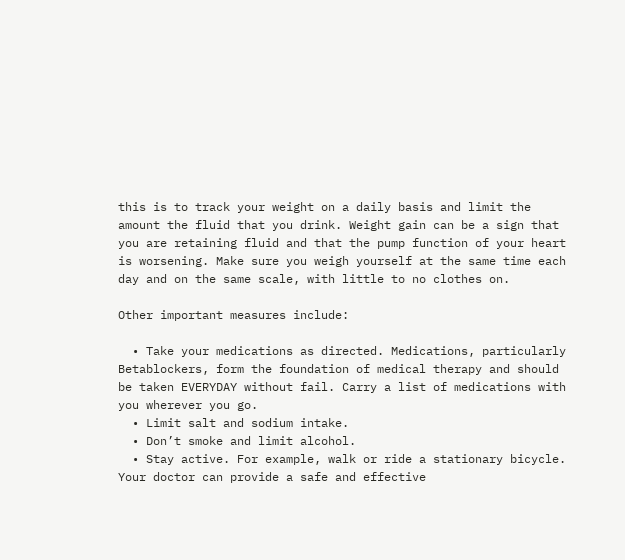this is to track your weight on a daily basis and limit the amount the fluid that you drink. Weight gain can be a sign that you are retaining fluid and that the pump function of your heart is worsening. Make sure you weigh yourself at the same time each day and on the same scale, with little to no clothes on.

Other important measures include:

  • Take your medications as directed. Medications, particularly Betablockers, form the foundation of medical therapy and should be taken EVERYDAY without fail. Carry a list of medications with you wherever you go.
  • Limit salt and sodium intake.
  • Don’t smoke and limit alcohol.
  • Stay active. For example, walk or ride a stationary bicycle. Your doctor can provide a safe and effective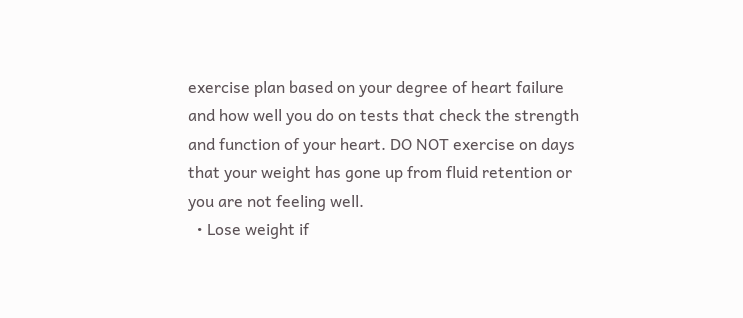exercise plan based on your degree of heart failure and how well you do on tests that check the strength and function of your heart. DO NOT exercise on days that your weight has gone up from fluid retention or you are not feeling well.
  • Lose weight if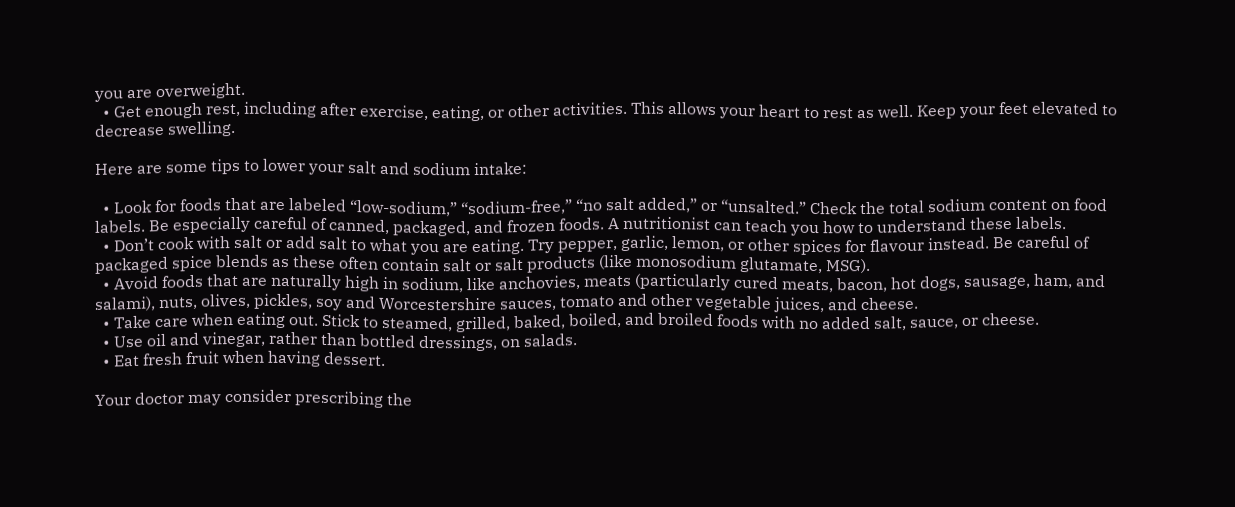you are overweight.
  • Get enough rest, including after exercise, eating, or other activities. This allows your heart to rest as well. Keep your feet elevated to decrease swelling.

Here are some tips to lower your salt and sodium intake:

  • Look for foods that are labeled “low-sodium,” “sodium-free,” “no salt added,” or “unsalted.” Check the total sodium content on food labels. Be especially careful of canned, packaged, and frozen foods. A nutritionist can teach you how to understand these labels.
  • Don’t cook with salt or add salt to what you are eating. Try pepper, garlic, lemon, or other spices for flavour instead. Be careful of packaged spice blends as these often contain salt or salt products (like monosodium glutamate, MSG).
  • Avoid foods that are naturally high in sodium, like anchovies, meats (particularly cured meats, bacon, hot dogs, sausage, ham, and salami), nuts, olives, pickles, soy and Worcestershire sauces, tomato and other vegetable juices, and cheese.
  • Take care when eating out. Stick to steamed, grilled, baked, boiled, and broiled foods with no added salt, sauce, or cheese.
  • Use oil and vinegar, rather than bottled dressings, on salads.
  • Eat fresh fruit when having dessert.

Your doctor may consider prescribing the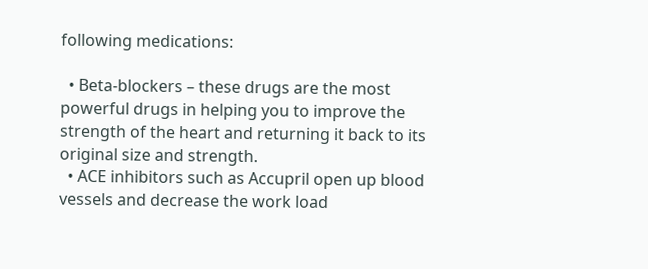following medications:

  • Beta-blockers – these drugs are the most powerful drugs in helping you to improve the strength of the heart and returning it back to its original size and strength.
  • ACE inhibitors such as Accupril open up blood vessels and decrease the work load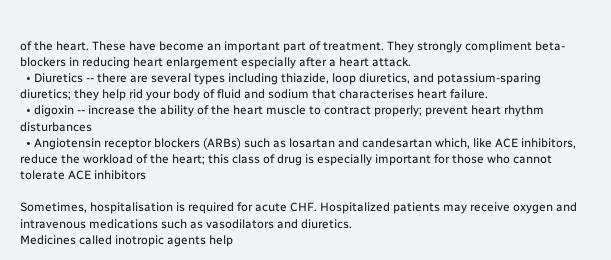of the heart. These have become an important part of treatment. They strongly compliment beta-blockers in reducing heart enlargement especially after a heart attack.
  • Diuretics -- there are several types including thiazide, loop diuretics, and potassium-sparing diuretics; they help rid your body of fluid and sodium that characterises heart failure.
  • digoxin -- increase the ability of the heart muscle to contract properly; prevent heart rhythm disturbances
  • Angiotensin receptor blockers (ARBs) such as losartan and candesartan which, like ACE inhibitors, reduce the workload of the heart; this class of drug is especially important for those who cannot tolerate ACE inhibitors

Sometimes, hospitalisation is required for acute CHF. Hospitalized patients may receive oxygen and intravenous medications such as vasodilators and diuretics.
Medicines called inotropic agents help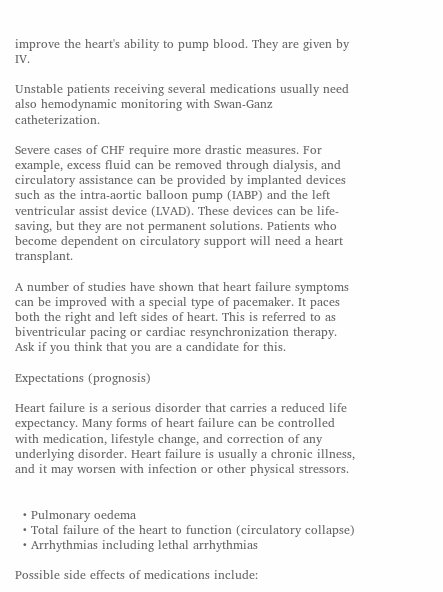improve the heart's ability to pump blood. They are given by IV.

Unstable patients receiving several medications usually need also hemodynamic monitoring with Swan-Ganz catheterization.

Severe cases of CHF require more drastic measures. For example, excess fluid can be removed through dialysis, and circulatory assistance can be provided by implanted devices such as the intra-aortic balloon pump (IABP) and the left ventricular assist device (LVAD). These devices can be life-saving, but they are not permanent solutions. Patients who become dependent on circulatory support will need a heart transplant.

A number of studies have shown that heart failure symptoms can be improved with a special type of pacemaker. It paces both the right and left sides of heart. This is referred to as biventricular pacing or cardiac resynchronization therapy. Ask if you think that you are a candidate for this.

Expectations (prognosis)

Heart failure is a serious disorder that carries a reduced life expectancy. Many forms of heart failure can be controlled with medication, lifestyle change, and correction of any underlying disorder. Heart failure is usually a chronic illness, and it may worsen with infection or other physical stressors.


  • Pulmonary oedema
  • Total failure of the heart to function (circulatory collapse)
  • Arrhythmias including lethal arrhythmias

Possible side effects of medications include: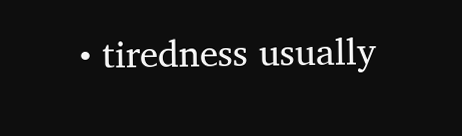• tiredness usually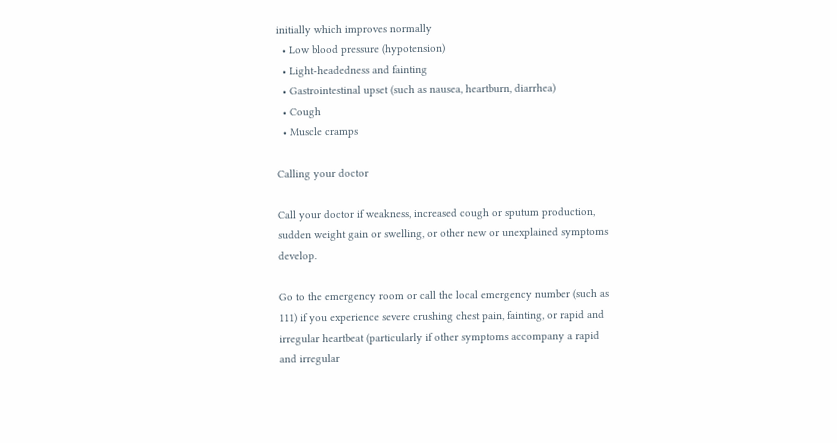initially which improves normally
  • Low blood pressure (hypotension)
  • Light-headedness and fainting
  • Gastrointestinal upset (such as nausea, heartburn, diarrhea)
  • Cough
  • Muscle cramps

Calling your doctor

Call your doctor if weakness, increased cough or sputum production, sudden weight gain or swelling, or other new or unexplained symptoms develop.

Go to the emergency room or call the local emergency number (such as 111) if you experience severe crushing chest pain, fainting, or rapid and irregular heartbeat (particularly if other symptoms accompany a rapid and irregular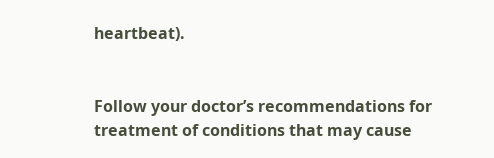heartbeat).


Follow your doctor’s recommendations for treatment of conditions that may cause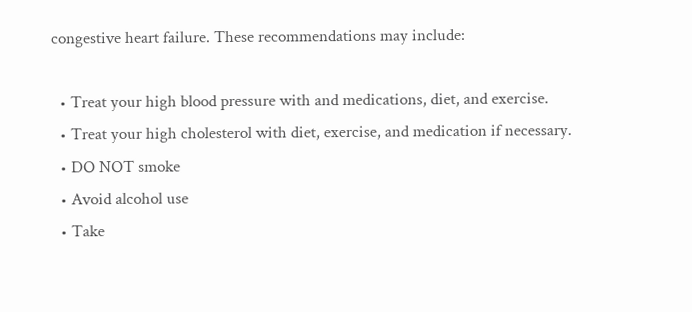congestive heart failure. These recommendations may include:

  • Treat your high blood pressure with and medications, diet, and exercise.
  • Treat your high cholesterol with diet, exercise, and medication if necessary.
  • DO NOT smoke
  • Avoid alcohol use
  • Take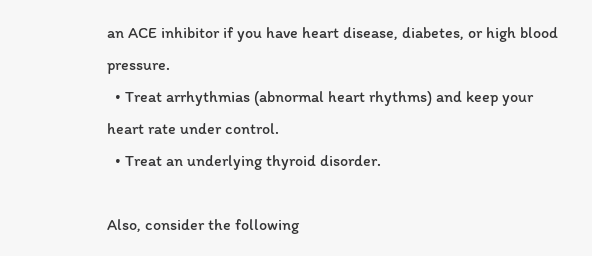an ACE inhibitor if you have heart disease, diabetes, or high blood pressure.
  • Treat arrhythmias (abnormal heart rhythms) and keep your heart rate under control.
  • Treat an underlying thyroid disorder.

Also, consider the following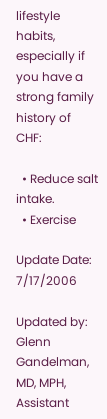lifestyle habits, especially if you have a strong family history of CHF:

  • Reduce salt intake.
  • Exercise

Update Date: 7/17/2006

Updated by: Glenn Gandelman, MD, MPH, Assistant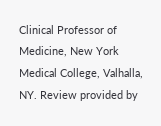Clinical Professor of Medicine, New York Medical College, Valhalla, NY. Review provided by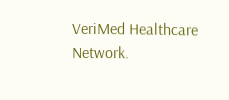VeriMed Healthcare Network.